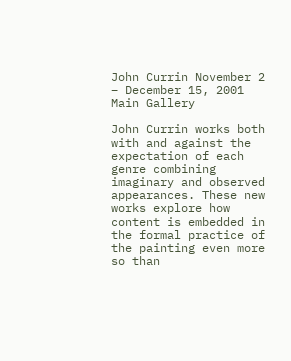John Currin November 2 – December 15, 2001
Main Gallery

John Currin works both with and against the expectation of each genre combining imaginary and observed appearances. These new works explore how content is embedded in the formal practice of the painting even more so than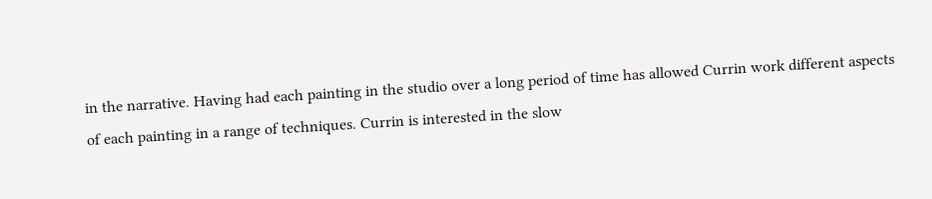in the narrative. Having had each painting in the studio over a long period of time has allowed Currin work different aspects of each painting in a range of techniques. Currin is interested in the slow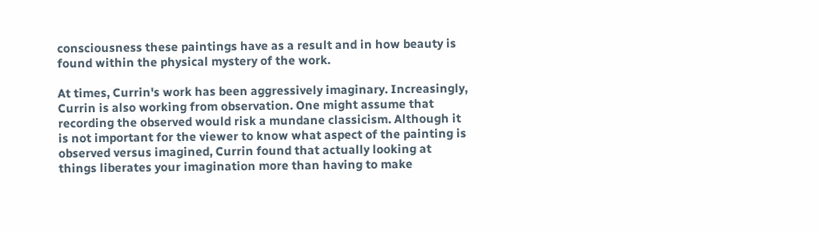consciousness these paintings have as a result and in how beauty is found within the physical mystery of the work.

At times, Currin's work has been aggressively imaginary. Increasingly, Currin is also working from observation. One might assume that recording the observed would risk a mundane classicism. Although it is not important for the viewer to know what aspect of the painting is observed versus imagined, Currin found that actually looking at things liberates your imagination more than having to make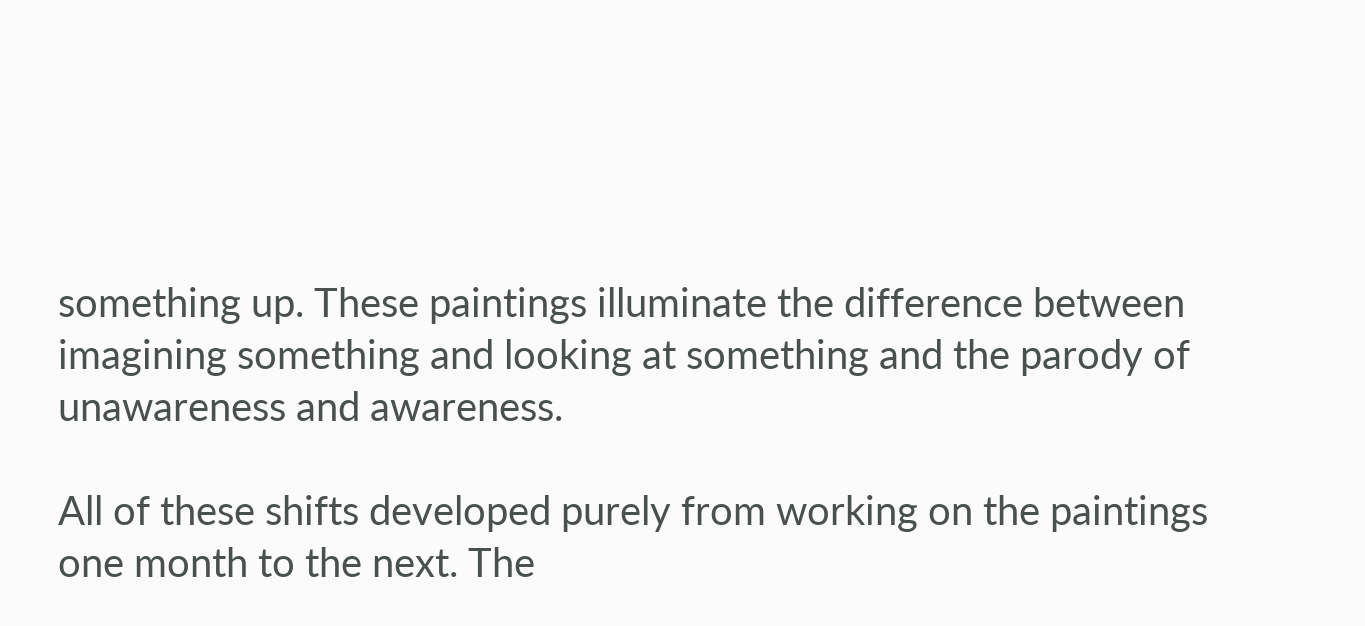something up. These paintings illuminate the difference between imagining something and looking at something and the parody of unawareness and awareness.

All of these shifts developed purely from working on the paintings one month to the next. The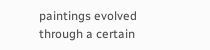paintings evolved through a certain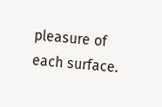pleasure of each surface.